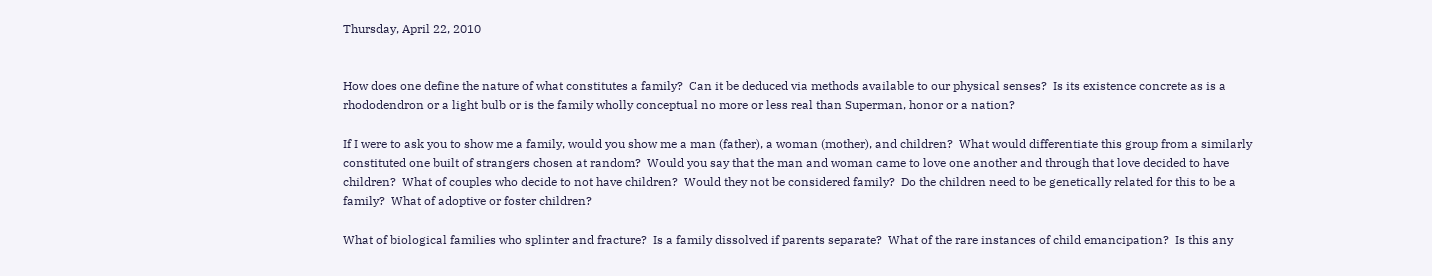Thursday, April 22, 2010


How does one define the nature of what constitutes a family?  Can it be deduced via methods available to our physical senses?  Is its existence concrete as is a rhododendron or a light bulb or is the family wholly conceptual no more or less real than Superman, honor or a nation?

If I were to ask you to show me a family, would you show me a man (father), a woman (mother), and children?  What would differentiate this group from a similarly constituted one built of strangers chosen at random?  Would you say that the man and woman came to love one another and through that love decided to have children?  What of couples who decide to not have children?  Would they not be considered family?  Do the children need to be genetically related for this to be a family?  What of adoptive or foster children?

What of biological families who splinter and fracture?  Is a family dissolved if parents separate?  What of the rare instances of child emancipation?  Is this any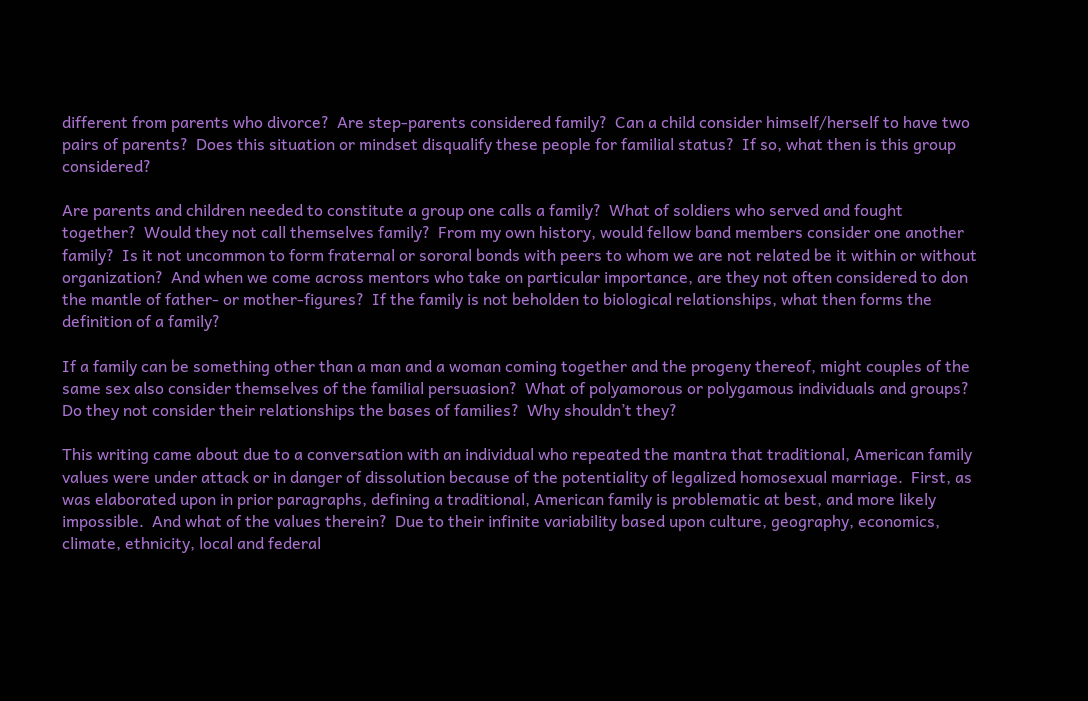different from parents who divorce?  Are step-parents considered family?  Can a child consider himself/herself to have two pairs of parents?  Does this situation or mindset disqualify these people for familial status?  If so, what then is this group considered?

Are parents and children needed to constitute a group one calls a family?  What of soldiers who served and fought together?  Would they not call themselves family?  From my own history, would fellow band members consider one another family?  Is it not uncommon to form fraternal or sororal bonds with peers to whom we are not related be it within or without organization?  And when we come across mentors who take on particular importance, are they not often considered to don the mantle of father- or mother-figures?  If the family is not beholden to biological relationships, what then forms the definition of a family?

If a family can be something other than a man and a woman coming together and the progeny thereof, might couples of the same sex also consider themselves of the familial persuasion?  What of polyamorous or polygamous individuals and groups?  Do they not consider their relationships the bases of families?  Why shouldn’t they?

This writing came about due to a conversation with an individual who repeated the mantra that traditional, American family values were under attack or in danger of dissolution because of the potentiality of legalized homosexual marriage.  First, as was elaborated upon in prior paragraphs, defining a traditional, American family is problematic at best, and more likely impossible.  And what of the values therein?  Due to their infinite variability based upon culture, geography, economics, climate, ethnicity, local and federal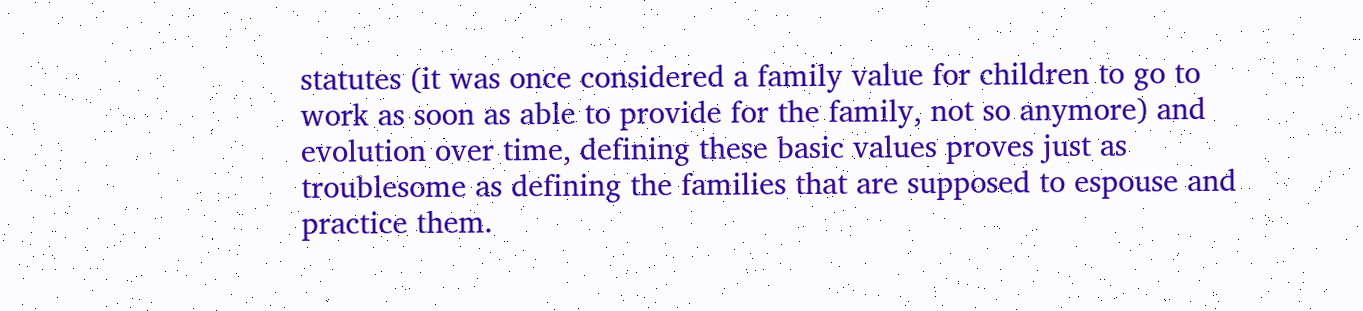statutes (it was once considered a family value for children to go to work as soon as able to provide for the family, not so anymore) and evolution over time, defining these basic values proves just as troublesome as defining the families that are supposed to espouse and practice them.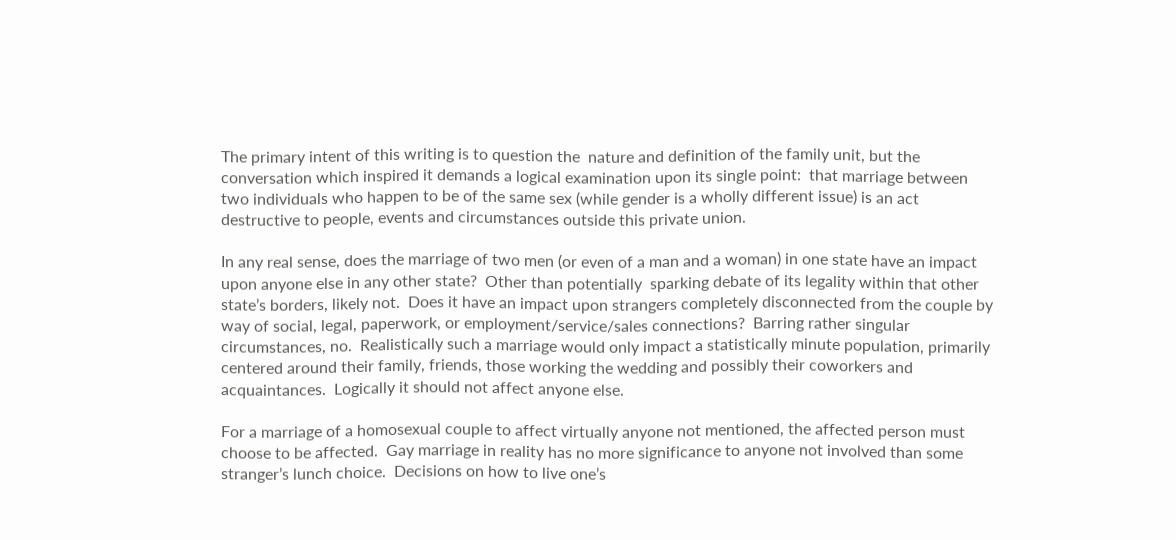The primary intent of this writing is to question the  nature and definition of the family unit, but the conversation which inspired it demands a logical examination upon its single point:  that marriage between two individuals who happen to be of the same sex (while gender is a wholly different issue) is an act destructive to people, events and circumstances outside this private union.

In any real sense, does the marriage of two men (or even of a man and a woman) in one state have an impact upon anyone else in any other state?  Other than potentially  sparking debate of its legality within that other state’s borders, likely not.  Does it have an impact upon strangers completely disconnected from the couple by way of social, legal, paperwork, or employment/service/sales connections?  Barring rather singular circumstances, no.  Realistically such a marriage would only impact a statistically minute population, primarily centered around their family, friends, those working the wedding and possibly their coworkers and acquaintances.  Logically it should not affect anyone else.

For a marriage of a homosexual couple to affect virtually anyone not mentioned, the affected person must choose to be affected.  Gay marriage in reality has no more significance to anyone not involved than some stranger’s lunch choice.  Decisions on how to live one’s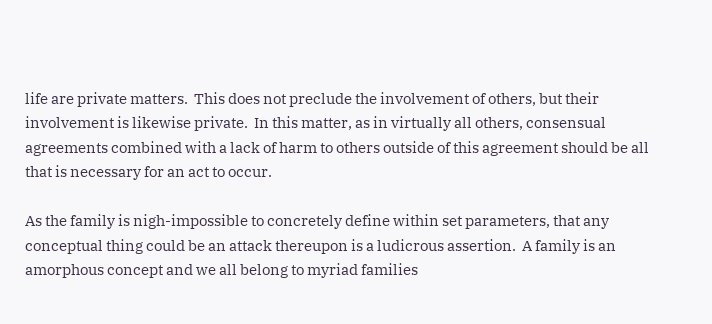life are private matters.  This does not preclude the involvement of others, but their  involvement is likewise private.  In this matter, as in virtually all others, consensual agreements combined with a lack of harm to others outside of this agreement should be all that is necessary for an act to occur.

As the family is nigh-impossible to concretely define within set parameters, that any conceptual thing could be an attack thereupon is a ludicrous assertion.  A family is an amorphous concept and we all belong to myriad families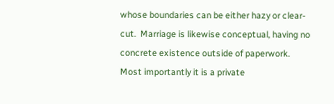whose boundaries can be either hazy or clear-cut.  Marriage is likewise conceptual, having no concrete existence outside of paperwork.  Most importantly it is a private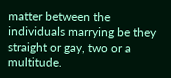matter between the individuals marrying be they straight or gay, two or a multitude.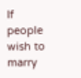If people wish to marry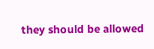they should be allowed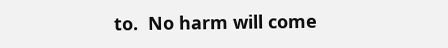to.  No harm will come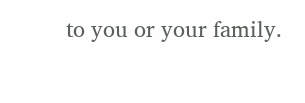to you or your family.